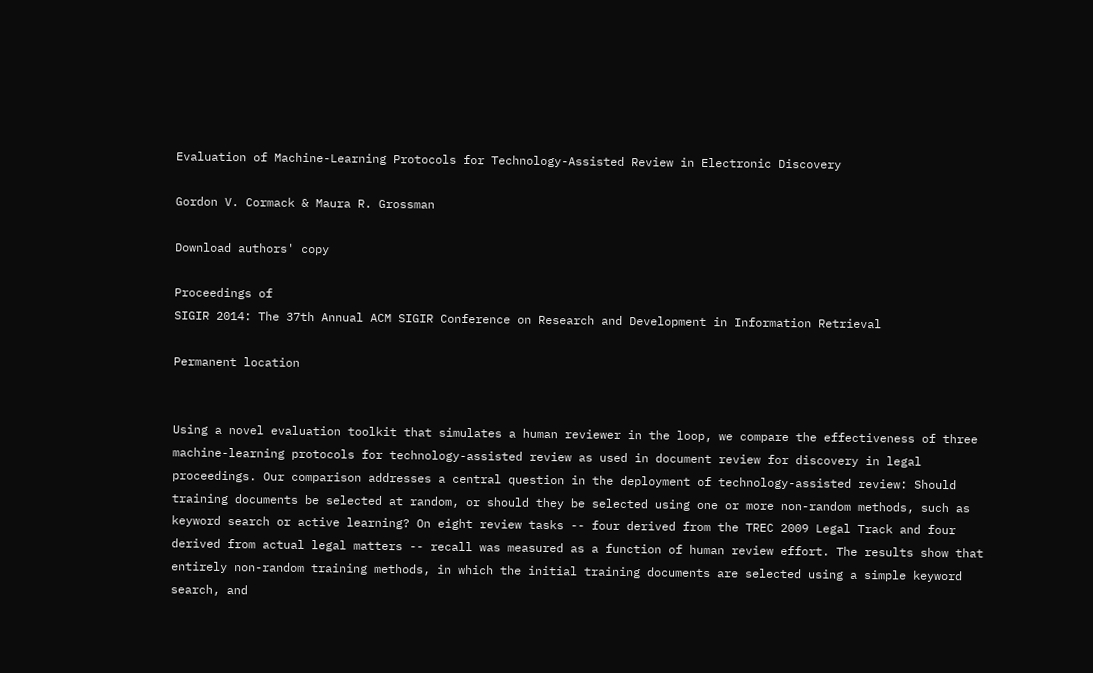Evaluation of Machine-Learning Protocols for Technology-Assisted Review in Electronic Discovery

Gordon V. Cormack & Maura R. Grossman

Download authors' copy

Proceedings of
SIGIR 2014: The 37th Annual ACM SIGIR Conference on Research and Development in Information Retrieval

Permanent location


Using a novel evaluation toolkit that simulates a human reviewer in the loop, we compare the effectiveness of three machine-learning protocols for technology-assisted review as used in document review for discovery in legal proceedings. Our comparison addresses a central question in the deployment of technology-assisted review: Should training documents be selected at random, or should they be selected using one or more non-random methods, such as keyword search or active learning? On eight review tasks -- four derived from the TREC 2009 Legal Track and four derived from actual legal matters -- recall was measured as a function of human review effort. The results show that entirely non-random training methods, in which the initial training documents are selected using a simple keyword search, and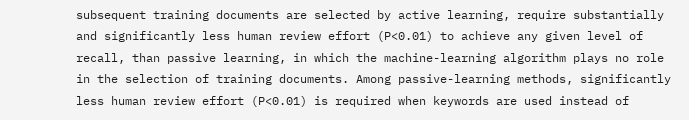subsequent training documents are selected by active learning, require substantially and significantly less human review effort (P<0.01) to achieve any given level of recall, than passive learning, in which the machine-learning algorithm plays no role in the selection of training documents. Among passive-learning methods, significantly less human review effort (P<0.01) is required when keywords are used instead of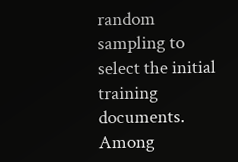random sampling to select the initial training documents. Among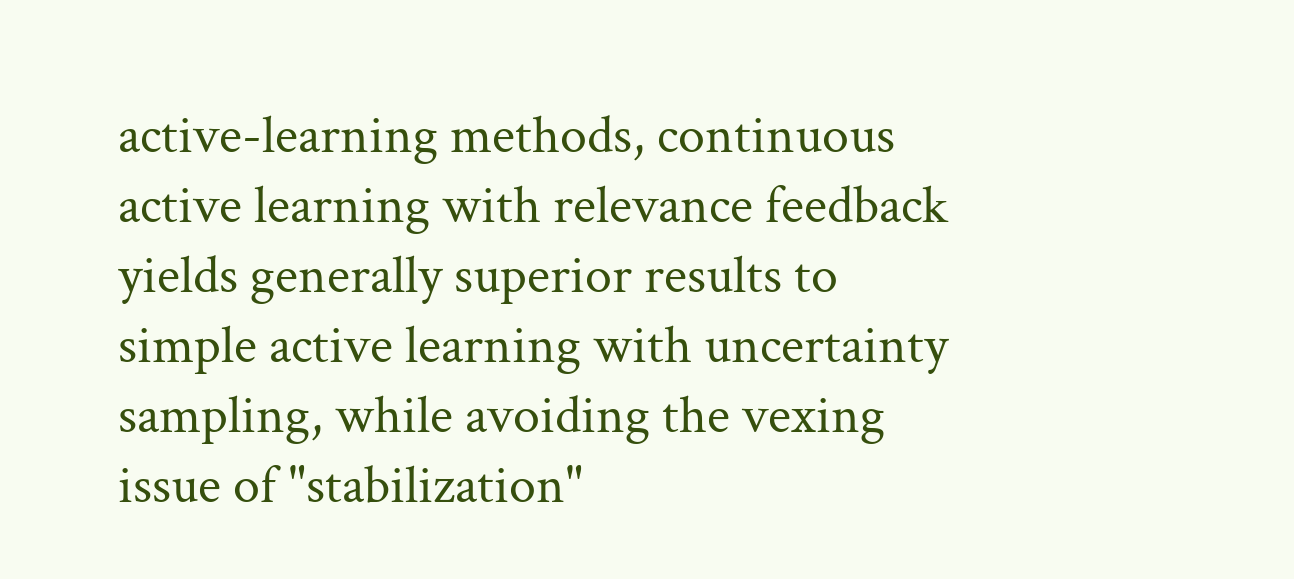active-learning methods, continuous active learning with relevance feedback yields generally superior results to simple active learning with uncertainty sampling, while avoiding the vexing issue of "stabilization"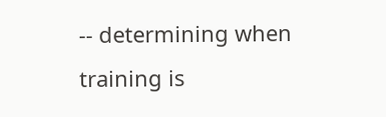-- determining when training is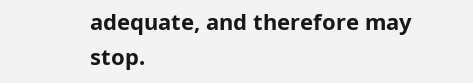adequate, and therefore may stop.